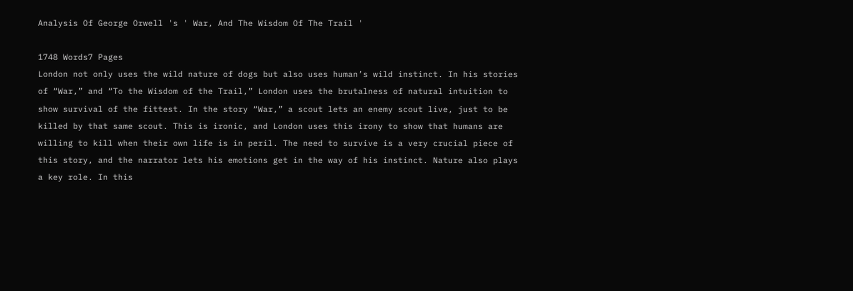Analysis Of George Orwell 's ' War, And The Wisdom Of The Trail '

1748 Words7 Pages
London not only uses the wild nature of dogs but also uses human’s wild instinct. In his stories of “War,” and “To the Wisdom of the Trail,” London uses the brutalness of natural intuition to show survival of the fittest. In the story “War,” a scout lets an enemy scout live, just to be killed by that same scout. This is ironic, and London uses this irony to show that humans are willing to kill when their own life is in peril. The need to survive is a very crucial piece of this story, and the narrator lets his emotions get in the way of his instinct. Nature also plays a key role. In this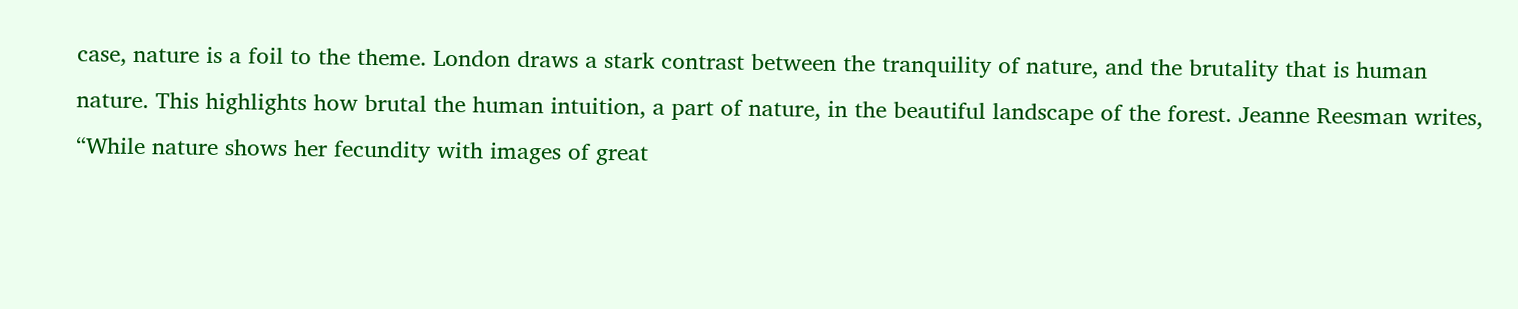case, nature is a foil to the theme. London draws a stark contrast between the tranquility of nature, and the brutality that is human nature. This highlights how brutal the human intuition, a part of nature, in the beautiful landscape of the forest. Jeanne Reesman writes, “While nature shows her fecundity with images of great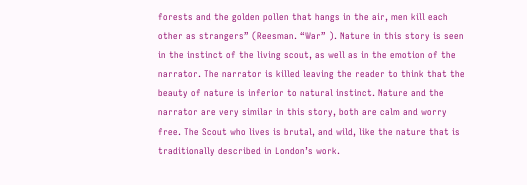forests and the golden pollen that hangs in the air, men kill each other as strangers” (Reesman. “War” ). Nature in this story is seen in the instinct of the living scout, as well as in the emotion of the narrator. The narrator is killed leaving the reader to think that the beauty of nature is inferior to natural instinct. Nature and the narrator are very similar in this story, both are calm and worry free. The Scout who lives is brutal, and wild, like the nature that is traditionally described in London’s work.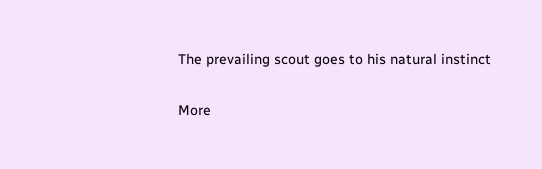The prevailing scout goes to his natural instinct

More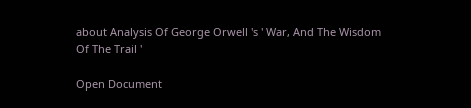about Analysis Of George Orwell 's ' War, And The Wisdom Of The Trail '

Open Document